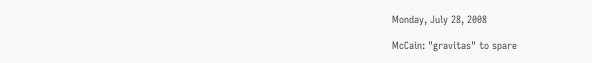Monday, July 28, 2008

McCain: "gravitas" to spare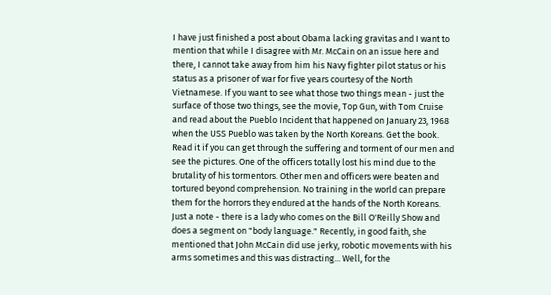I have just finished a post about Obama lacking gravitas and I want to mention that while I disagree with Mr. McCain on an issue here and there, I cannot take away from him his Navy fighter pilot status or his status as a prisoner of war for five years courtesy of the North Vietnamese. If you want to see what those two things mean - just the surface of those two things, see the movie, Top Gun, with Tom Cruise and read about the Pueblo Incident that happened on January 23, 1968 when the USS Pueblo was taken by the North Koreans. Get the book. Read it if you can get through the suffering and torment of our men and see the pictures. One of the officers totally lost his mind due to the brutality of his tormentors. Other men and officers were beaten and tortured beyond comprehension. No training in the world can prepare them for the horrors they endured at the hands of the North Koreans. Just a note - there is a lady who comes on the Bill O'Reilly Show and does a segment on "body language." Recently, in good faith, she mentioned that John McCain did use jerky, robotic movements with his arms sometimes and this was distracting... Well, for the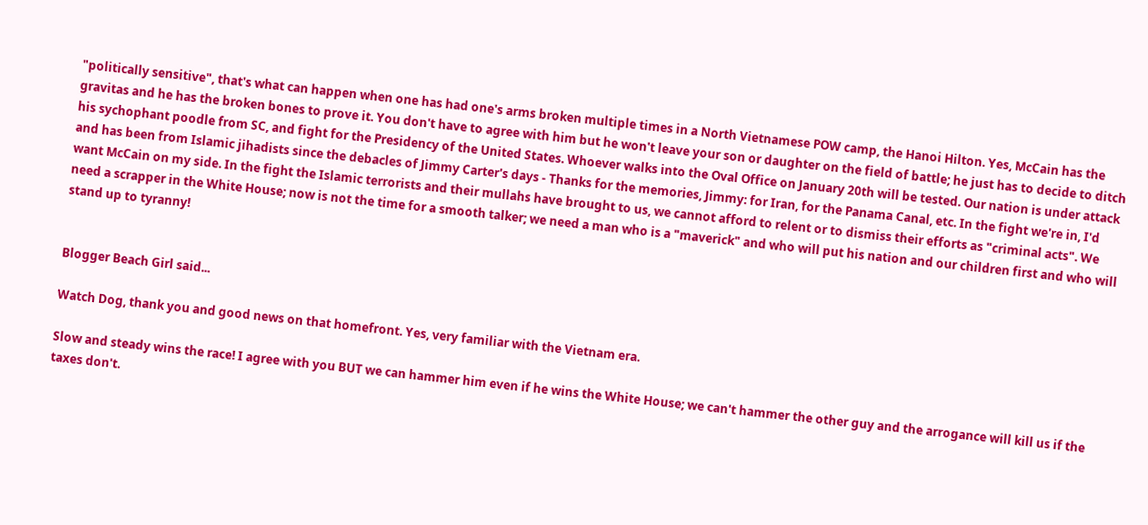"politically sensitive", that's what can happen when one has had one's arms broken multiple times in a North Vietnamese POW camp, the Hanoi Hilton. Yes, McCain has the gravitas and he has the broken bones to prove it. You don't have to agree with him but he won't leave your son or daughter on the field of battle; he just has to decide to ditch his sychophant poodle from SC, and fight for the Presidency of the United States. Whoever walks into the Oval Office on January 20th will be tested. Our nation is under attack and has been from Islamic jihadists since the debacles of Jimmy Carter's days - Thanks for the memories, Jimmy: for Iran, for the Panama Canal, etc. In the fight we're in, I'd want McCain on my side. In the fight the Islamic terrorists and their mullahs have brought to us, we cannot afford to relent or to dismiss their efforts as "criminal acts". We need a scrapper in the White House; now is not the time for a smooth talker; we need a man who is a "maverick" and who will put his nation and our children first and who will stand up to tyranny!


Blogger Beach Girl said...

Watch Dog, thank you and good news on that homefront. Yes, very familiar with the Vietnam era.

Slow and steady wins the race! I agree with you BUT we can hammer him even if he wins the White House; we can't hammer the other guy and the arrogance will kill us if the taxes don't.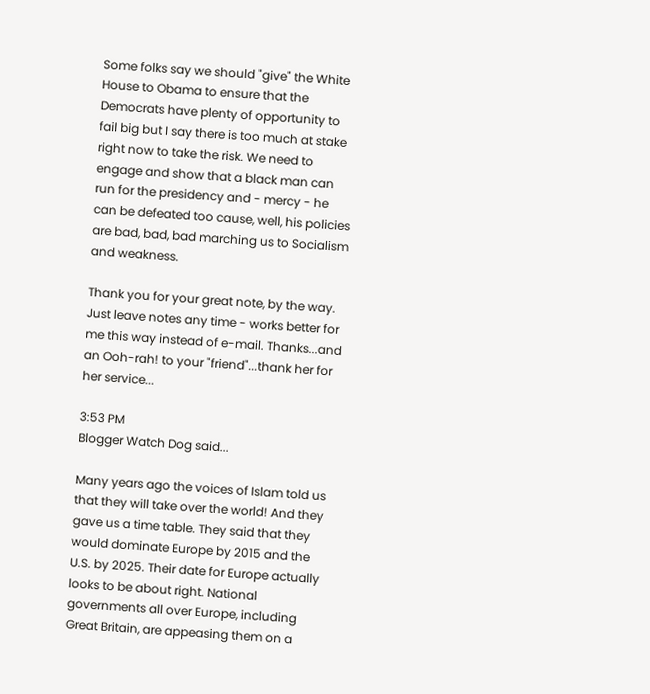Some folks say we should "give" the White House to Obama to ensure that the Democrats have plenty of opportunity to fail big but I say there is too much at stake right now to take the risk. We need to engage and show that a black man can run for the presidency and - mercy - he can be defeated too cause, well, his policies are bad, bad, bad marching us to Socialism and weakness.

Thank you for your great note, by the way. Just leave notes any time - works better for me this way instead of e-mail. Thanks...and an Ooh-rah! to your "friend"...thank her for her service...

3:53 PM
Blogger Watch Dog said...

Many years ago the voices of Islam told us that they will take over the world! And they gave us a time table. They said that they would dominate Europe by 2015 and the U.S. by 2025. Their date for Europe actually looks to be about right. National governments all over Europe, including Great Britain, are appeasing them on a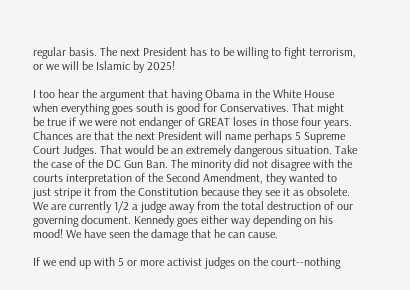regular basis. The next President has to be willing to fight terrorism, or we will be Islamic by 2025!

I too hear the argument that having Obama in the White House when everything goes south is good for Conservatives. That might be true if we were not endanger of GREAT loses in those four years. Chances are that the next President will name perhaps 5 Supreme Court Judges. That would be an extremely dangerous situation. Take the case of the DC Gun Ban. The minority did not disagree with the courts interpretation of the Second Amendment, they wanted to just stripe it from the Constitution because they see it as obsolete. We are currently 1/2 a judge away from the total destruction of our governing document. Kennedy goes either way depending on his mood! We have seen the damage that he can cause.

If we end up with 5 or more activist judges on the court--nothing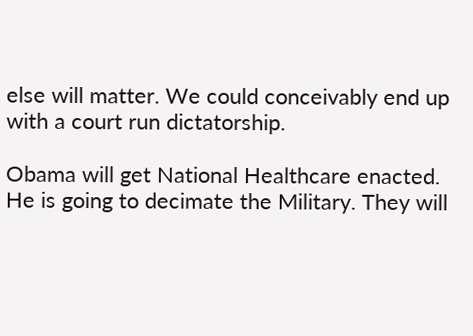else will matter. We could conceivably end up with a court run dictatorship.

Obama will get National Healthcare enacted. He is going to decimate the Military. They will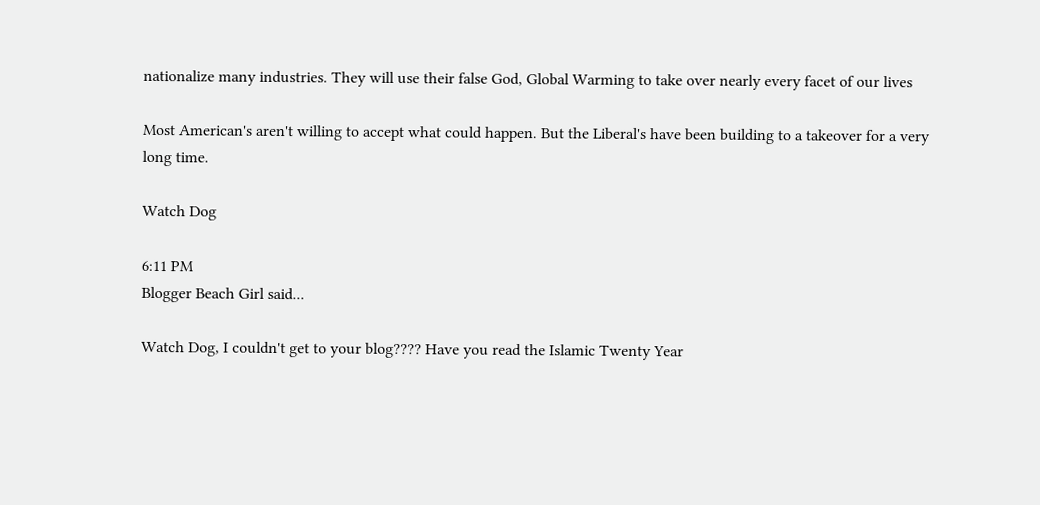nationalize many industries. They will use their false God, Global Warming to take over nearly every facet of our lives

Most American's aren't willing to accept what could happen. But the Liberal's have been building to a takeover for a very long time.

Watch Dog

6:11 PM
Blogger Beach Girl said...

Watch Dog, I couldn't get to your blog???? Have you read the Islamic Twenty Year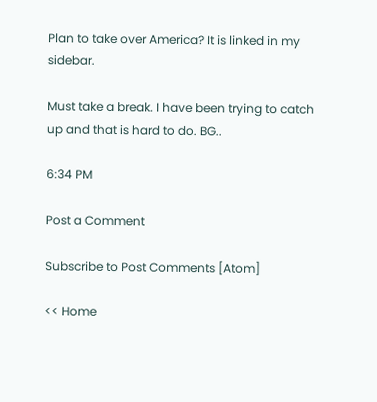Plan to take over America? It is linked in my sidebar.

Must take a break. I have been trying to catch up and that is hard to do. BG..

6:34 PM

Post a Comment

Subscribe to Post Comments [Atom]

<< Home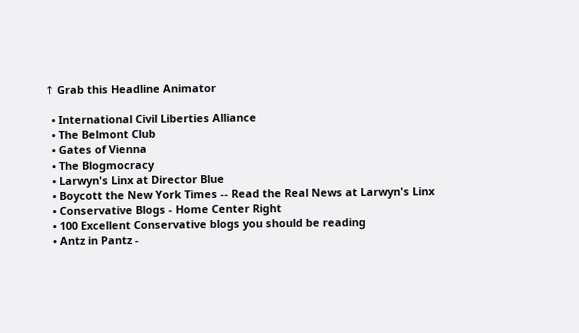↑ Grab this Headline Animator

  • International Civil Liberties Alliance
  • The Belmont Club
  • Gates of Vienna
  • The Blogmocracy
  • Larwyn's Linx at Director Blue
  • Boycott the New York Times -- Read the Real News at Larwyn's Linx
  • Conservative Blogs - Home Center Right
  • 100 Excellent Conservative blogs you should be reading
  • Antz in Pantz -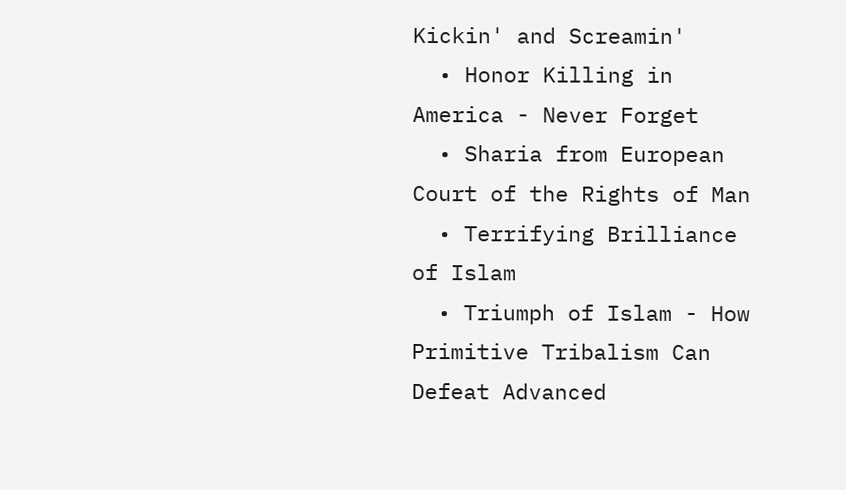Kickin' and Screamin'
  • Honor Killing in America - Never Forget
  • Sharia from European Court of the Rights of Man
  • Terrifying Brilliance of Islam
  • Triumph of Islam - How Primitive Tribalism Can Defeat Advanced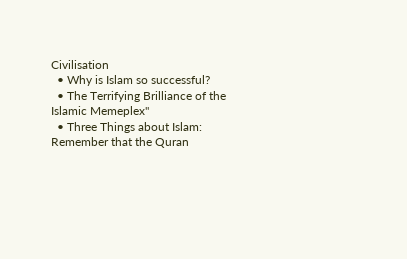Civilisation
  • Why is Islam so successful?
  • The Terrifying Brilliance of the Islamic Memeplex"
  • Three Things about Islam: Remember that the Quran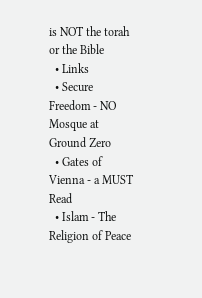is NOT the torah or the Bible
  • Links
  • Secure Freedom - NO Mosque at Ground Zero
  • Gates of Vienna - a MUST Read
  • Islam - The Religion of Peace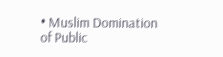• Muslim Domination of Public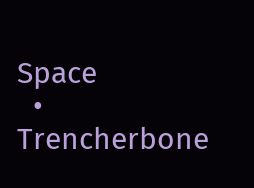Space
  • Trencherbone